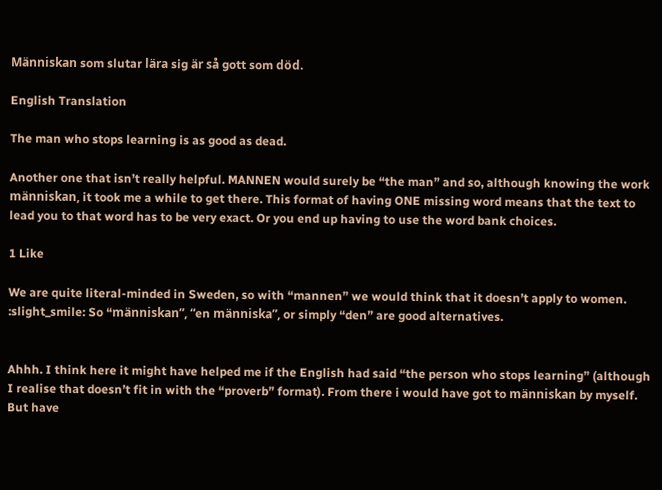Människan som slutar lära sig är så gott som död.

English Translation

The man who stops learning is as good as dead.

Another one that isn’t really helpful. MANNEN would surely be “the man” and so, although knowing the work människan, it took me a while to get there. This format of having ONE missing word means that the text to lead you to that word has to be very exact. Or you end up having to use the word bank choices.

1 Like

We are quite literal-minded in Sweden, so with “mannen” we would think that it doesn’t apply to women. :slight_smile: So “människan”, “en människa”, or simply “den” are good alternatives.


Ahhh. I think here it might have helped me if the English had said “the person who stops learning” (although I realise that doesn’t fit in with the “proverb” format). From there i would have got to människan by myself. But have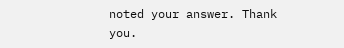noted your answer. Thank you.